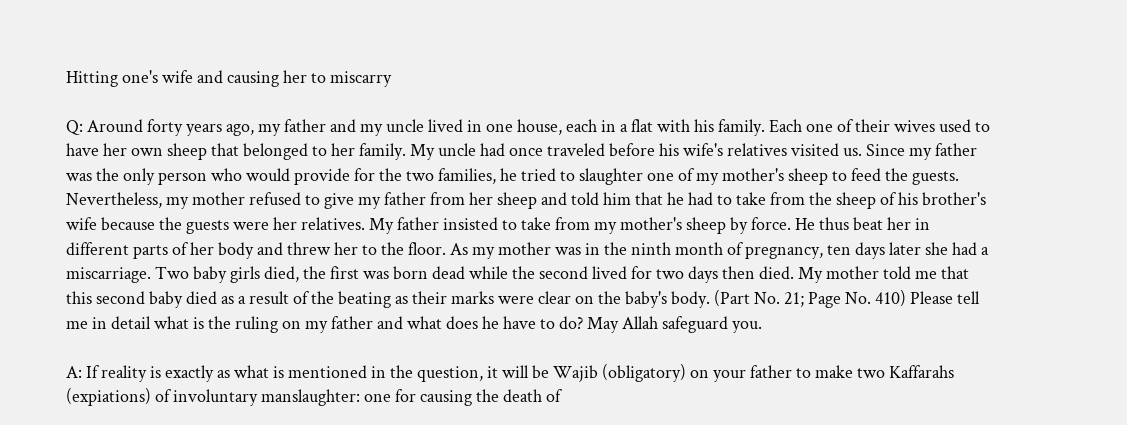Hitting one's wife and causing her to miscarry

Q: Around forty years ago, my father and my uncle lived in one house, each in a flat with his family. Each one of their wives used to have her own sheep that belonged to her family. My uncle had once traveled before his wife's relatives visited us. Since my father was the only person who would provide for the two families, he tried to slaughter one of my mother's sheep to feed the guests. Nevertheless, my mother refused to give my father from her sheep and told him that he had to take from the sheep of his brother's wife because the guests were her relatives. My father insisted to take from my mother's sheep by force. He thus beat her in different parts of her body and threw her to the floor. As my mother was in the ninth month of pregnancy, ten days later she had a miscarriage. Two baby girls died, the first was born dead while the second lived for two days then died. My mother told me that this second baby died as a result of the beating as their marks were clear on the baby's body. (Part No. 21; Page No. 410) Please tell me in detail what is the ruling on my father and what does he have to do? May Allah safeguard you.

A: If reality is exactly as what is mentioned in the question, it will be Wajib (obligatory) on your father to make two Kaffarahs (expiations) of involuntary manslaughter: one for causing the death of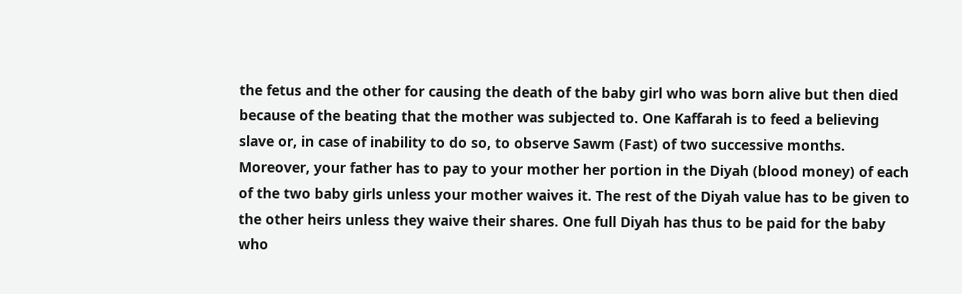the fetus and the other for causing the death of the baby girl who was born alive but then died because of the beating that the mother was subjected to. One Kaffarah is to feed a believing slave or, in case of inability to do so, to observe Sawm (Fast) of two successive months. Moreover, your father has to pay to your mother her portion in the Diyah (blood money) of each of the two baby girls unless your mother waives it. The rest of the Diyah value has to be given to the other heirs unless they waive their shares. One full Diyah has thus to be paid for the baby who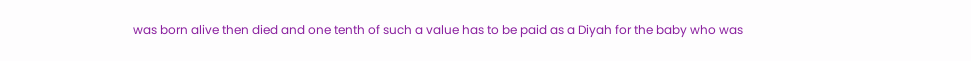was born alive then died and one tenth of such a value has to be paid as a Diyah for the baby who was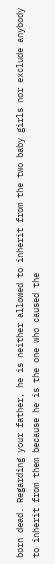born dead. Regarding your father, he is neither allowed to inherit from the two baby girls nor exclude anybody to inherit from them because he is the one who caused the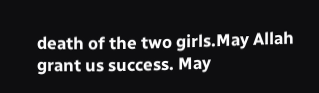death of the two girls.May Allah grant us success. May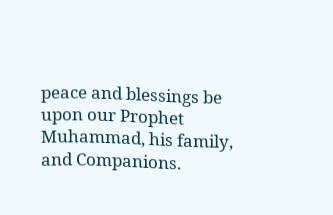peace and blessings be upon our Prophet Muhammad, his family, and Companions.